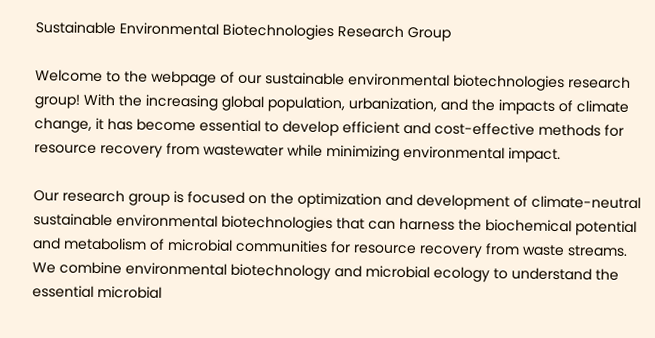Sustainable Environmental Biotechnologies Research Group

Welcome to the webpage of our sustainable environmental biotechnologies research group! With the increasing global population, urbanization, and the impacts of climate change, it has become essential to develop efficient and cost-effective methods for resource recovery from wastewater while minimizing environmental impact.

Our research group is focused on the optimization and development of climate-neutral sustainable environmental biotechnologies that can harness the biochemical potential and metabolism of microbial communities for resource recovery from waste streams. We combine environmental biotechnology and microbial ecology to understand the essential microbial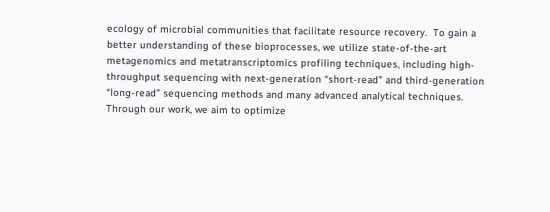ecology of microbial communities that facilitate resource recovery.  To gain a better understanding of these bioprocesses, we utilize state-of-the-art metagenomics and metatranscriptomics profiling techniques, including high-throughput sequencing with next-generation “short-read” and third-generation “long-read” sequencing methods and many advanced analytical techniques.   Through our work, we aim to optimize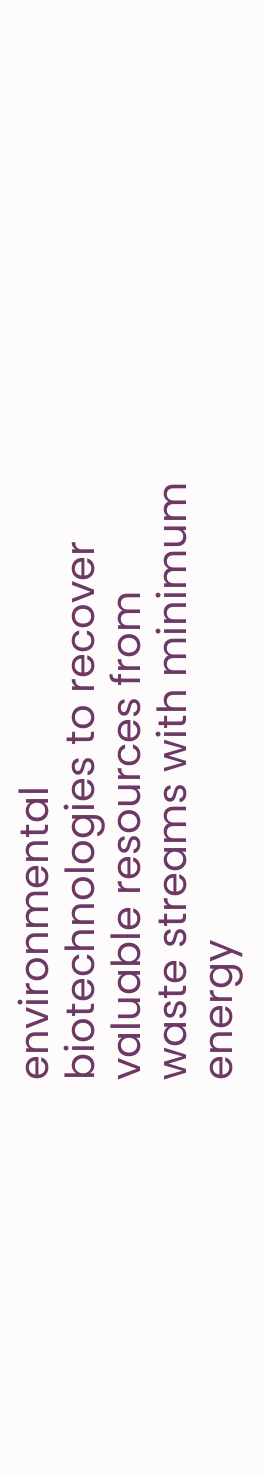environmental biotechnologies to recover valuable resources from waste streams with minimum energy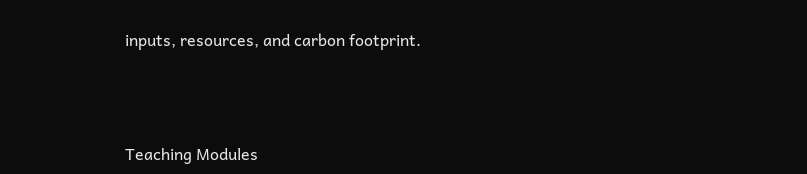inputs, resources, and carbon footprint.



Teaching Modules